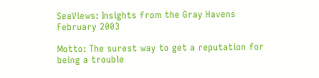SeaViews: Insights from the Gray Havens
February 2003

Motto: The surest way to get a reputation for being a trouble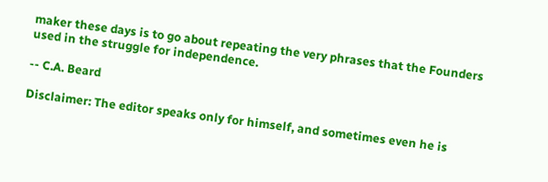maker these days is to go about repeating the very phrases that the Founders used in the struggle for independence.

-- C.A. Beard

Disclaimer: The editor speaks only for himself, and sometimes even he is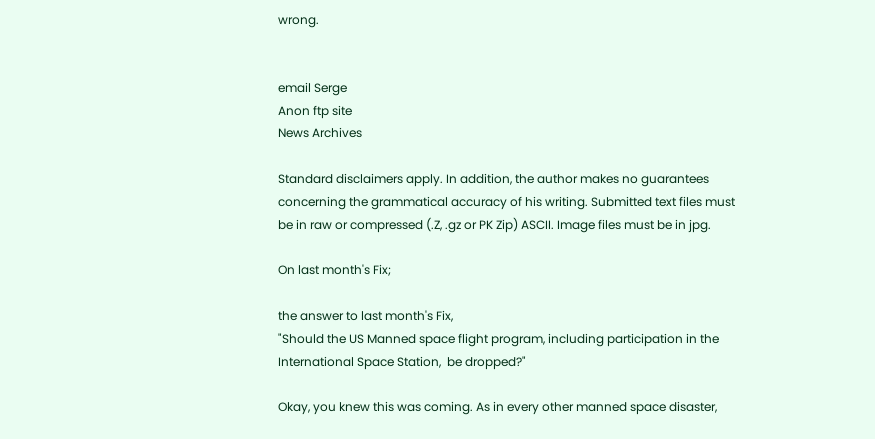wrong.


email Serge
Anon ftp site
News Archives

Standard disclaimers apply. In addition, the author makes no guarantees concerning the grammatical accuracy of his writing. Submitted text files must be in raw or compressed (.Z, .gz or PK Zip) ASCII. Image files must be in jpg.

On last month's Fix;

the answer to last month's Fix,
"Should the US Manned space flight program, including participation in the International Space Station,  be dropped?"

Okay, you knew this was coming. As in every other manned space disaster,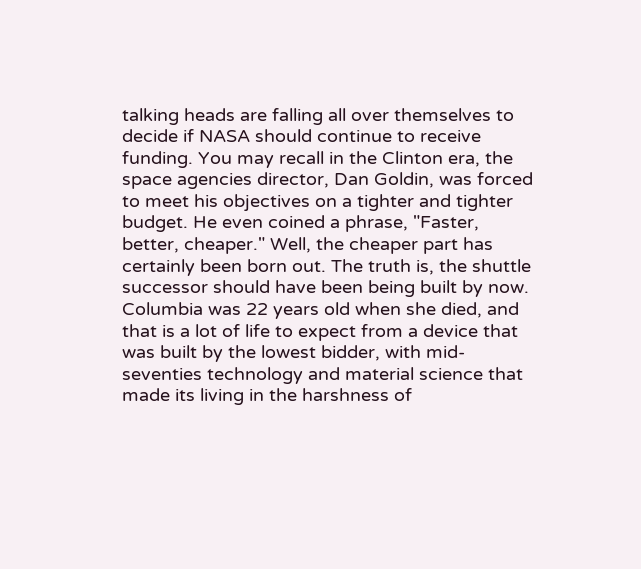talking heads are falling all over themselves to decide if NASA should continue to receive funding. You may recall in the Clinton era, the space agencies director, Dan Goldin, was forced to meet his objectives on a tighter and tighter budget. He even coined a phrase, "Faster, better, cheaper." Well, the cheaper part has certainly been born out. The truth is, the shuttle successor should have been being built by now. Columbia was 22 years old when she died, and that is a lot of life to expect from a device that was built by the lowest bidder, with mid-seventies technology and material science that made its living in the harshness of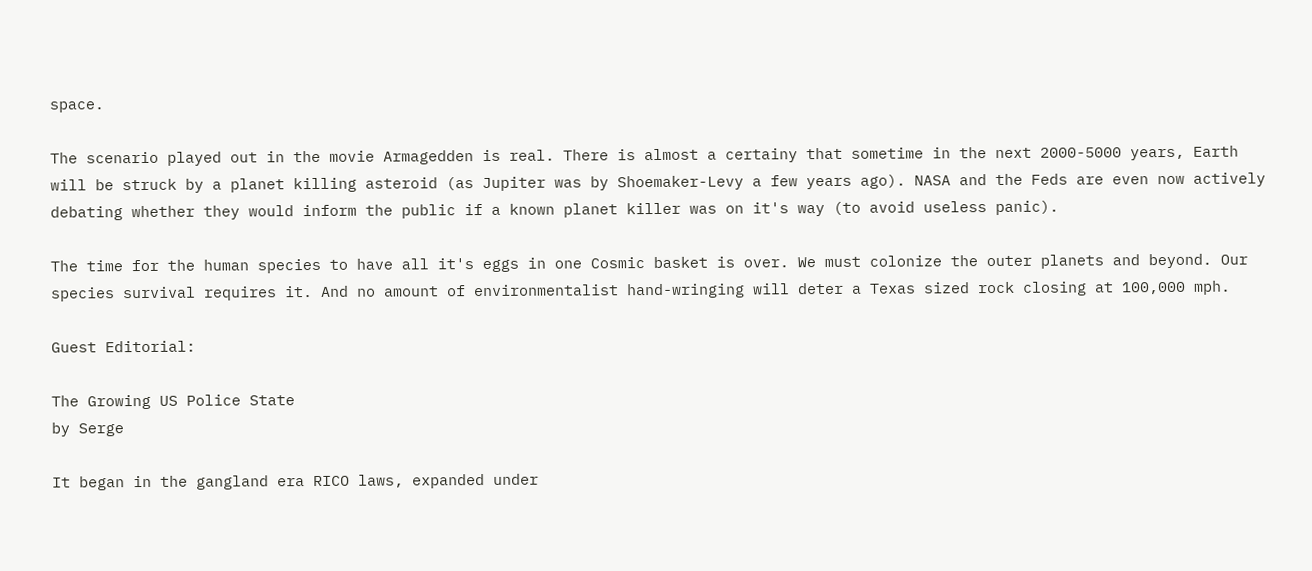space.

The scenario played out in the movie Armagedden is real. There is almost a certainy that sometime in the next 2000-5000 years, Earth will be struck by a planet killing asteroid (as Jupiter was by Shoemaker-Levy a few years ago). NASA and the Feds are even now actively debating whether they would inform the public if a known planet killer was on it's way (to avoid useless panic).

The time for the human species to have all it's eggs in one Cosmic basket is over. We must colonize the outer planets and beyond. Our species survival requires it. And no amount of environmentalist hand-wringing will deter a Texas sized rock closing at 100,000 mph.

Guest Editorial:

The Growing US Police State
by Serge

It began in the gangland era RICO laws, expanded under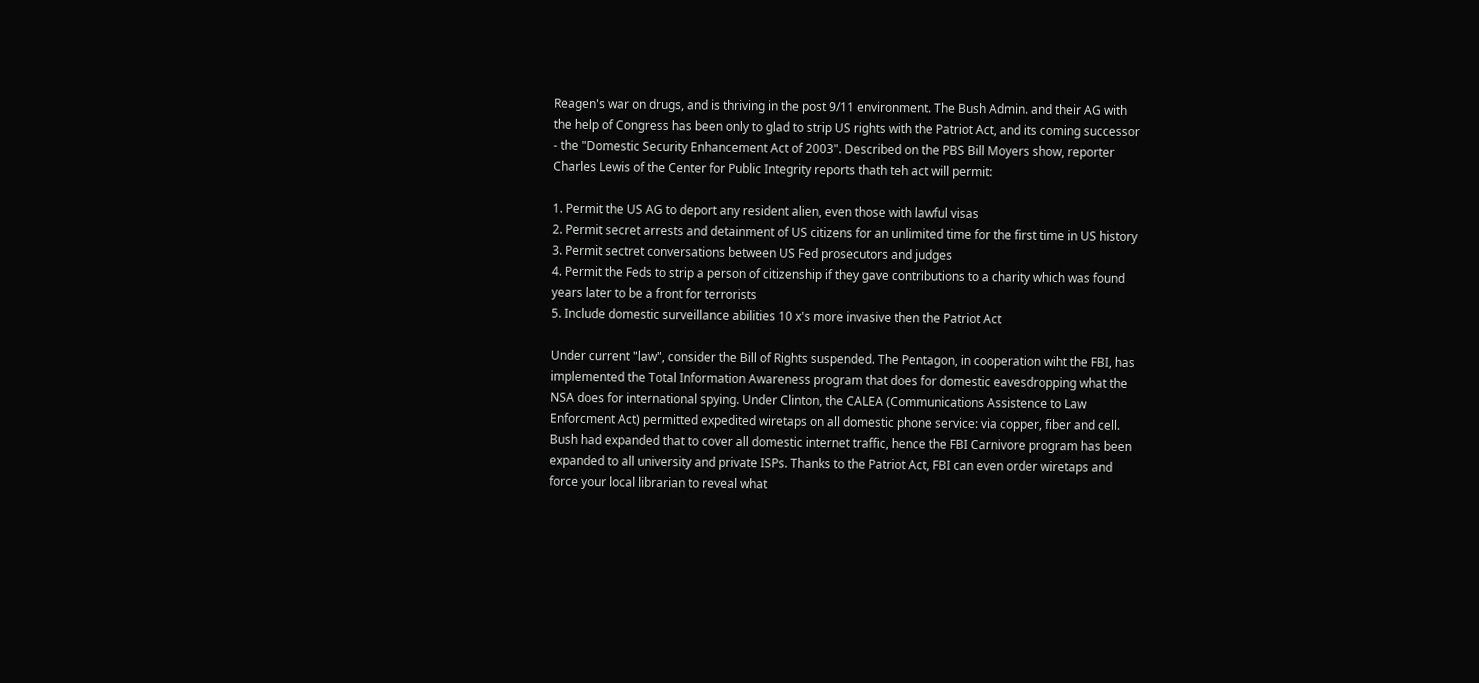Reagen's war on drugs, and is thriving in the post 9/11 environment. The Bush Admin. and their AG with the help of Congress has been only to glad to strip US rights with the Patriot Act, and its coming successor - the "Domestic Security Enhancement Act of 2003". Described on the PBS Bill Moyers show, reporter Charles Lewis of the Center for Public Integrity reports thath teh act will permit:

1. Permit the US AG to deport any resident alien, even those with lawful visas
2. Permit secret arrests and detainment of US citizens for an unlimited time for the first time in US history
3. Permit sectret conversations between US Fed prosecutors and judges
4. Permit the Feds to strip a person of citizenship if they gave contributions to a charity which was found years later to be a front for terrorists
5. Include domestic surveillance abilities 10 x's more invasive then the Patriot Act

Under current "law", consider the Bill of Rights suspended. The Pentagon, in cooperation wiht the FBI, has implemented the Total Information Awareness program that does for domestic eavesdropping what the NSA does for international spying. Under Clinton, the CALEA (Communications Assistence to Law Enforcment Act) permitted expedited wiretaps on all domestic phone service: via copper, fiber and cell. Bush had expanded that to cover all domestic internet traffic, hence the FBI Carnivore program has been expanded to all university and private ISPs. Thanks to the Patriot Act, FBI can even order wiretaps and force your local librarian to reveal what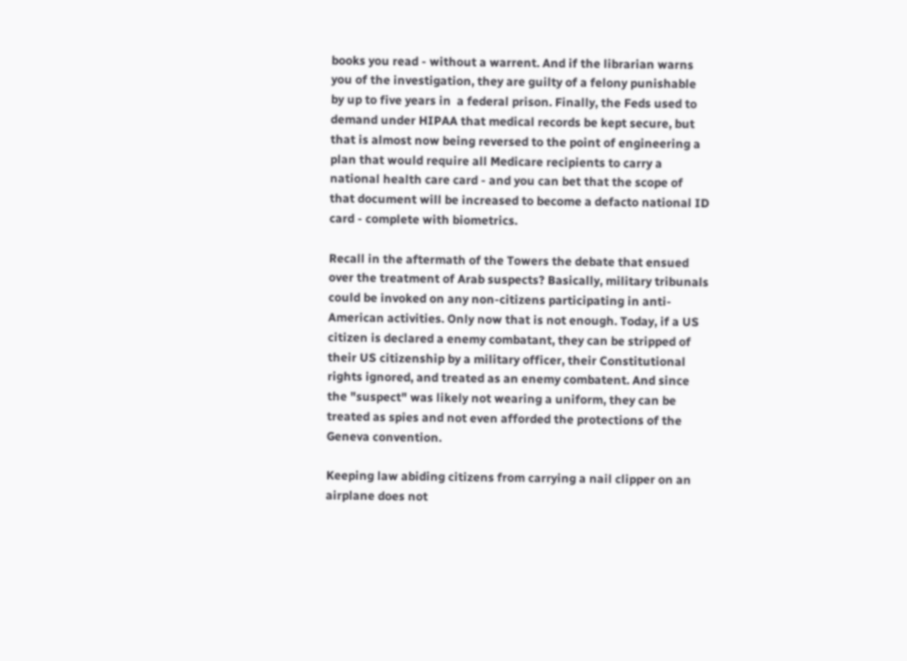books you read - without a warrent. And if the librarian warns you of the investigation, they are guilty of a felony punishable by up to five years in  a federal prison. Finally, the Feds used to demand under HIPAA that medical records be kept secure, but that is almost now being reversed to the point of engineering a plan that would require all Medicare recipients to carry a national health care card - and you can bet that the scope of that document will be increased to become a defacto national ID card - complete with biometrics.

Recall in the aftermath of the Towers the debate that ensued over the treatment of Arab suspects? Basically, military tribunals could be invoked on any non-citizens participating in anti-American activities. Only now that is not enough. Today, if a US citizen is declared a enemy combatant, they can be stripped of their US citizenship by a military officer, their Constitutional rights ignored, and treated as an enemy combatent. And since the "suspect" was likely not wearing a uniform, they can be treated as spies and not even afforded the protections of the Geneva convention.

Keeping law abiding citizens from carrying a nail clipper on an airplane does not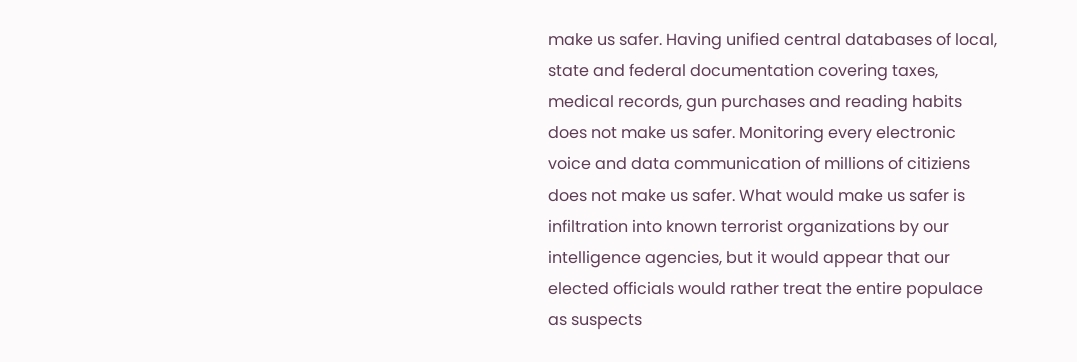make us safer. Having unified central databases of local, state and federal documentation covering taxes, medical records, gun purchases and reading habits does not make us safer. Monitoring every electronic voice and data communication of millions of citiziens does not make us safer. What would make us safer is infiltration into known terrorist organizations by our intelligence agencies, but it would appear that our elected officials would rather treat the entire populace as suspects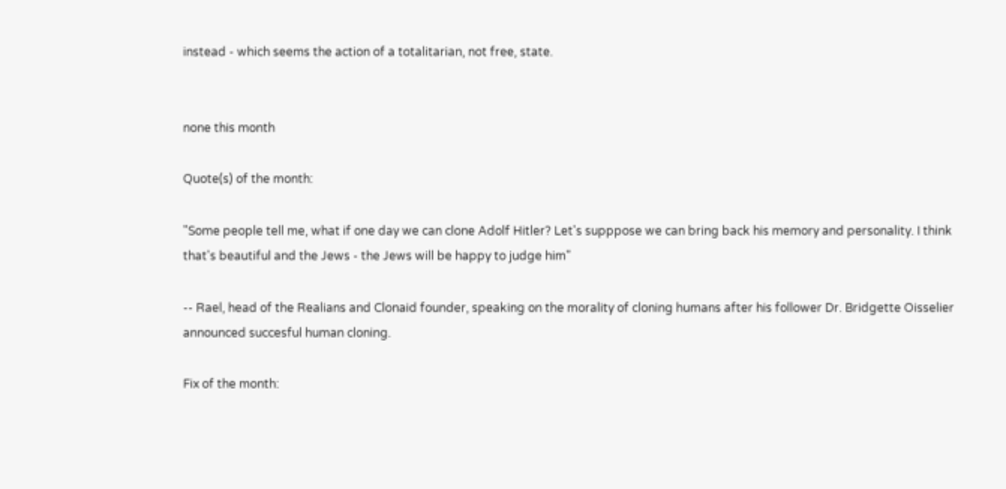instead - which seems the action of a totalitarian, not free, state.


none this month

Quote(s) of the month:

"Some people tell me, what if one day we can clone Adolf Hitler? Let's supppose we can bring back his memory and personality. I think that's beautiful and the Jews - the Jews will be happy to judge him"

-- Rael, head of the Realians and Clonaid founder, speaking on the morality of cloning humans after his follower Dr. Bridgette Oisselier announced succesful human cloning.

Fix of the month: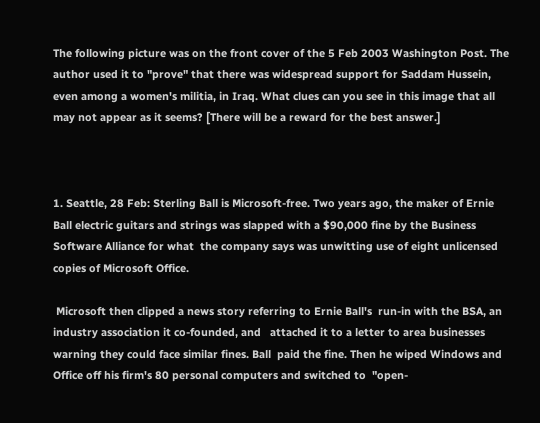The following picture was on the front cover of the 5 Feb 2003 Washington Post. The author used it to "prove" that there was widespread support for Saddam Hussein, even among a women's militia, in Iraq. What clues can you see in this image that all may not appear as it seems? [There will be a reward for the best answer.]



1. Seattle, 28 Feb: Sterling Ball is Microsoft-free. Two years ago, the maker of Ernie Ball electric guitars and strings was slapped with a $90,000 fine by the Business Software Alliance for what  the company says was unwitting use of eight unlicensed copies of Microsoft Office.

 Microsoft then clipped a news story referring to Ernie Ball's  run-in with the BSA, an industry association it co-founded, and   attached it to a letter to area businesses warning they could face similar fines. Ball  paid the fine. Then he wiped Windows and Office off his firm's 80 personal computers and switched to  "open-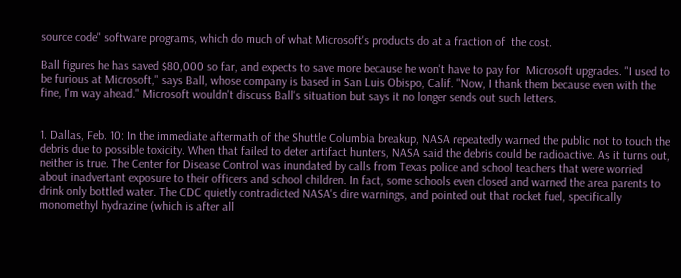source code" software programs, which do much of what Microsoft's products do at a fraction of  the cost.

Ball figures he has saved $80,000 so far, and expects to save more because he won't have to pay for  Microsoft upgrades. "I used to be furious at Microsoft," says Ball, whose company is based in San Luis Obispo, Calif. "Now, I thank them because even with the fine, I'm way ahead." Microsoft wouldn't discuss Ball's situation but says it no longer sends out such letters.


1. Dallas, Feb. 10: In the immediate aftermath of the Shuttle Columbia breakup, NASA repeatedly warned the public not to touch the debris due to possible toxicity. When that failed to deter artifact hunters, NASA said the debris could be radioactive. As it turns out, neither is true. The Center for Disease Control was inundated by calls from Texas police and school teachers that were worried about inadvertant exposure to their officers and school children. In fact, some schools even closed and warned the area parents to drink only bottled water. The CDC quietly contradicted NASA's dire warnings, and pointed out that rocket fuel, specifically monomethyl hydrazine (which is after all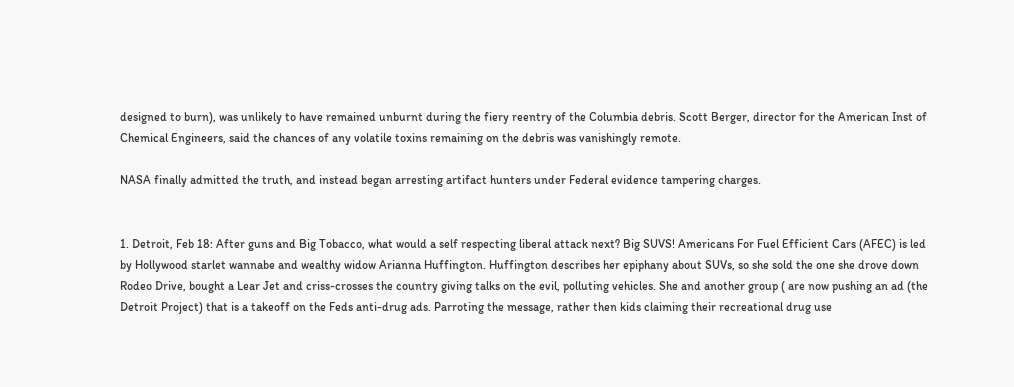designed to burn), was unlikely to have remained unburnt during the fiery reentry of the Columbia debris. Scott Berger, director for the American Inst of Chemical Engineers, said the chances of any volatile toxins remaining on the debris was vanishingly remote.

NASA finally admitted the truth, and instead began arresting artifact hunters under Federal evidence tampering charges.


1. Detroit, Feb 18: After guns and Big Tobacco, what would a self respecting liberal attack next? Big SUVS! Americans For Fuel Efficient Cars (AFEC) is led by Hollywood starlet wannabe and wealthy widow Arianna Huffington. Huffington describes her epiphany about SUVs, so she sold the one she drove down Rodeo Drive, bought a Lear Jet and criss-crosses the country giving talks on the evil, polluting vehicles. She and another group ( are now pushing an ad (the Detroit Project) that is a takeoff on the Feds anti-drug ads. Parroting the message, rather then kids claiming their recreational drug use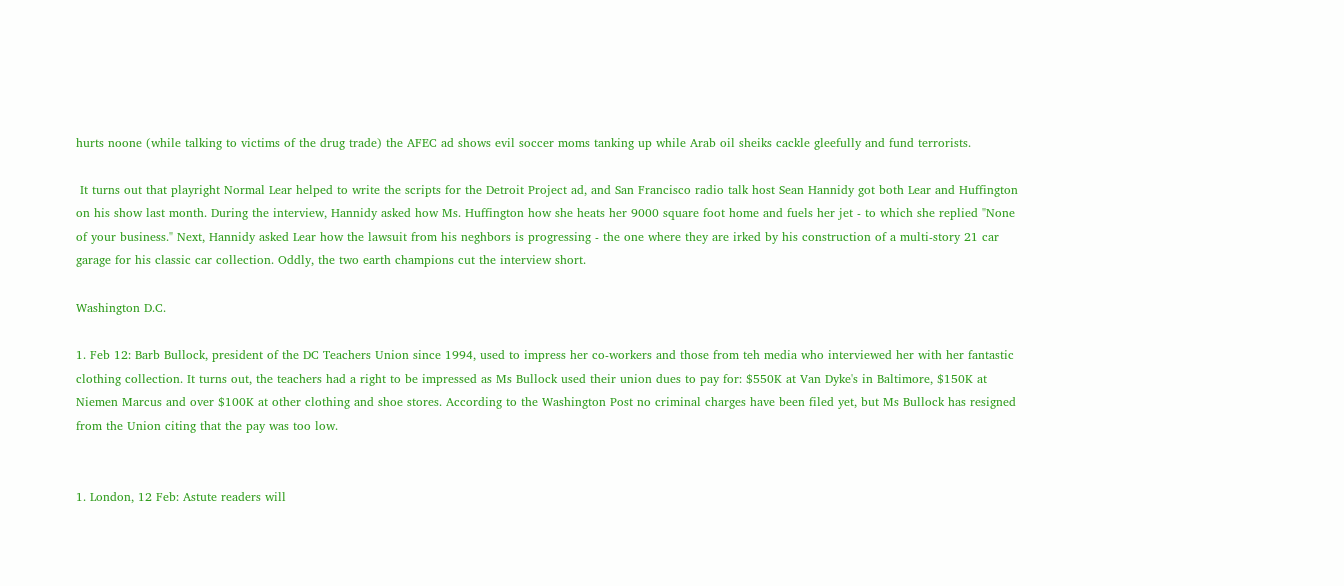hurts noone (while talking to victims of the drug trade) the AFEC ad shows evil soccer moms tanking up while Arab oil sheiks cackle gleefully and fund terrorists.

 It turns out that playright Normal Lear helped to write the scripts for the Detroit Project ad, and San Francisco radio talk host Sean Hannidy got both Lear and Huffington on his show last month. During the interview, Hannidy asked how Ms. Huffington how she heats her 9000 square foot home and fuels her jet - to which she replied "None of your business." Next, Hannidy asked Lear how the lawsuit from his neghbors is progressing - the one where they are irked by his construction of a multi-story 21 car garage for his classic car collection. Oddly, the two earth champions cut the interview short.

Washington D.C.

1. Feb 12: Barb Bullock, president of the DC Teachers Union since 1994, used to impress her co-workers and those from teh media who interviewed her with her fantastic clothing collection. It turns out, the teachers had a right to be impressed as Ms Bullock used their union dues to pay for: $550K at Van Dyke's in Baltimore, $150K at Niemen Marcus and over $100K at other clothing and shoe stores. According to the Washington Post no criminal charges have been filed yet, but Ms Bullock has resigned from the Union citing that the pay was too low.


1. London, 12 Feb: Astute readers will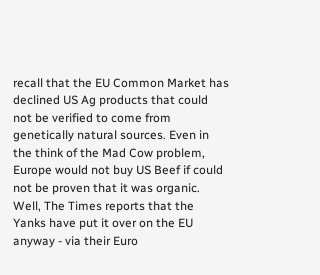recall that the EU Common Market has declined US Ag products that could not be verified to come from genetically natural sources. Even in the think of the Mad Cow problem, Europe would not buy US Beef if could not be proven that it was organic. Well, The Times reports that the Yanks have put it over on the EU anyway - via their Euro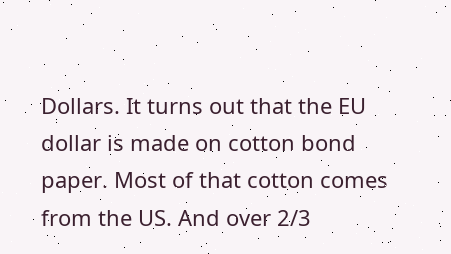Dollars. It turns out that the EU dollar is made on cotton bond paper. Most of that cotton comes from the US. And over 2/3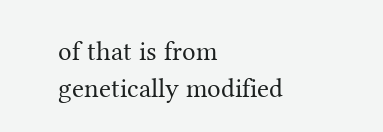of that is from genetically modified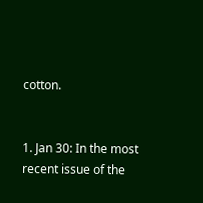cotton.


1. Jan 30: In the most recent issue of the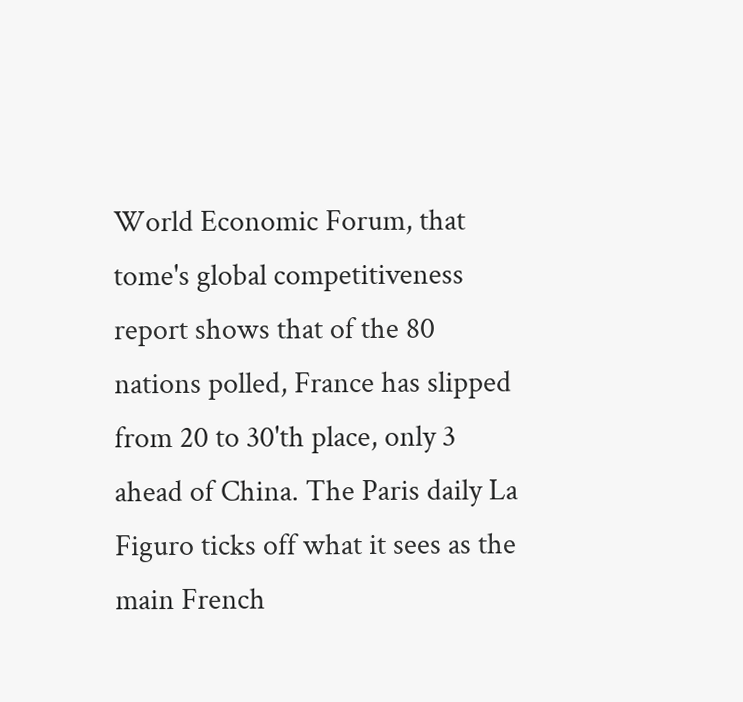World Economic Forum, that tome's global competitiveness report shows that of the 80 nations polled, France has slipped from 20 to 30'th place, only 3 ahead of China. The Paris daily La Figuro ticks off what it sees as the main French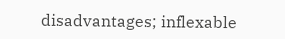disadvantages; inflexable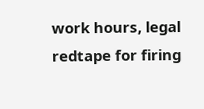work hours, legal redtape for firing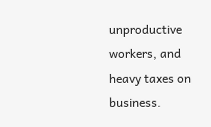unproductive workers, and heavy taxes on business.